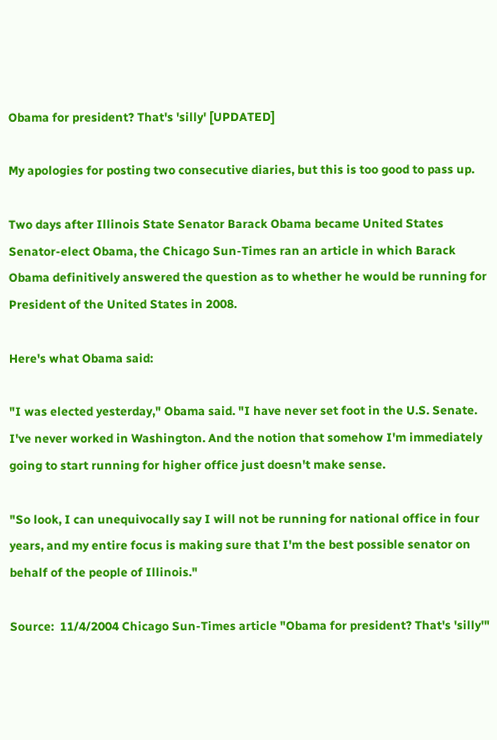Obama for president? That's 'silly' [UPDATED]

My apologies for posting two consecutive diaries, but this is too good to pass up.

Two days after Illinois State Senator Barack Obama became United States Senator-elect Obama, the Chicago Sun-Times ran an article in which Barack Obama definitively answered the question as to whether he would be running for President of the United States in 2008.

Here's what Obama said:

"I was elected yesterday," Obama said. "I have never set foot in the U.S. Senate. I've never worked in Washington. And the notion that somehow I'm immediately going to start running for higher office just doesn't make sense.

"So look, I can unequivocally say I will not be running for national office in four years, and my entire focus is making sure that I'm the best possible senator on behalf of the people of Illinois."

Source:  11/4/2004 Chicago Sun-Times article "Obama for president? That's 'silly'"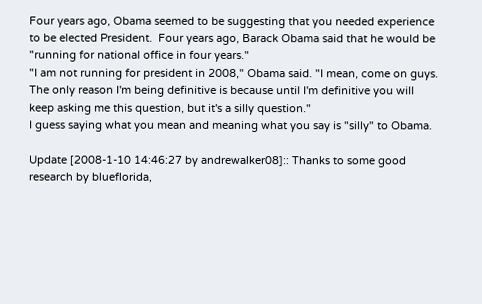Four years ago, Obama seemed to be suggesting that you needed experience to be elected President.  Four years ago, Barack Obama said that he would be "running for national office in four years."
"I am not running for president in 2008," Obama said. "I mean, come on guys. The only reason I'm being definitive is because until I'm definitive you will keep asking me this question, but it's a silly question."
I guess saying what you mean and meaning what you say is "silly" to Obama.

Update [2008-1-10 14:46:27 by andrewalker08]:: Thanks to some good research by blueflorida,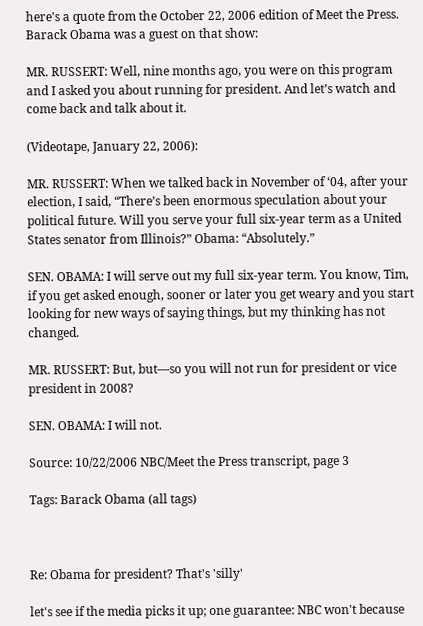here's a quote from the October 22, 2006 edition of Meet the Press. Barack Obama was a guest on that show:

MR. RUSSERT: Well, nine months ago, you were on this program and I asked you about running for president. And let’s watch and come back and talk about it.

(Videotape, January 22, 2006):

MR. RUSSERT: When we talked back in November of ‘04, after your election, I said, “There’s been enormous speculation about your political future. Will you serve your full six-year term as a United States senator from Illinois?” Obama: “Absolutely.”

SEN. OBAMA: I will serve out my full six-year term. You know, Tim, if you get asked enough, sooner or later you get weary and you start looking for new ways of saying things, but my thinking has not changed.

MR. RUSSERT: But, but—so you will not run for president or vice president in 2008?

SEN. OBAMA: I will not.

Source: 10/22/2006 NBC/Meet the Press transcript, page 3

Tags: Barack Obama (all tags)



Re: Obama for president? That's 'silly'

let's see if the media picks it up; one guarantee: NBC won't because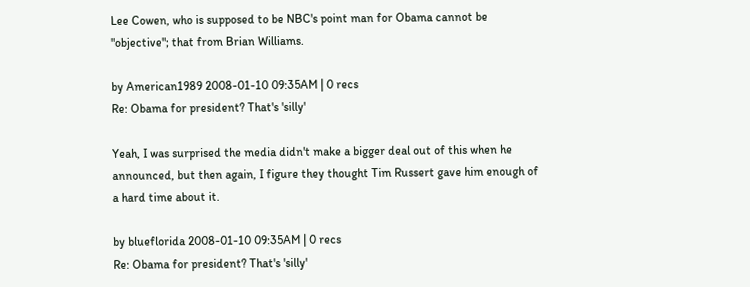Lee Cowen, who is supposed to be NBC's point man for Obama cannot be "objective"; that from Brian Williams.

by American1989 2008-01-10 09:35AM | 0 recs
Re: Obama for president? That's 'silly'

Yeah, I was surprised the media didn't make a bigger deal out of this when he announced, but then again, I figure they thought Tim Russert gave him enough of a hard time about it.

by blueflorida 2008-01-10 09:35AM | 0 recs
Re: Obama for president? That's 'silly'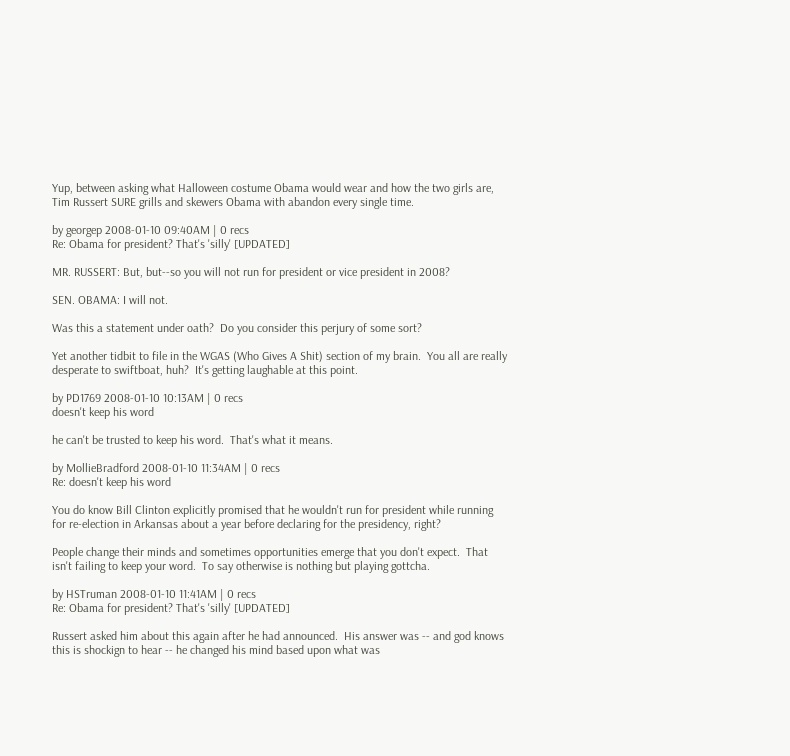Yup, between asking what Halloween costume Obama would wear and how the two girls are, Tim Russert SURE grills and skewers Obama with abandon every single time.

by georgep 2008-01-10 09:40AM | 0 recs
Re: Obama for president? That's 'silly' [UPDATED]

MR. RUSSERT: But, but--so you will not run for president or vice president in 2008?

SEN. OBAMA: I will not.

Was this a statement under oath?  Do you consider this perjury of some sort?

Yet another tidbit to file in the WGAS (Who Gives A Shit) section of my brain.  You all are really desperate to swiftboat, huh?  It's getting laughable at this point.

by PD1769 2008-01-10 10:13AM | 0 recs
doesn't keep his word

he can't be trusted to keep his word.  That's what it means.

by MollieBradford 2008-01-10 11:34AM | 0 recs
Re: doesn't keep his word

You do know Bill Clinton explicitly promised that he wouldn't run for president while running for re-election in Arkansas about a year before declaring for the presidency, right?

People change their minds and sometimes opportunities emerge that you don't expect.  That isn't failing to keep your word.  To say otherwise is nothing but playing gottcha.

by HSTruman 2008-01-10 11:41AM | 0 recs
Re: Obama for president? That's 'silly' [UPDATED]

Russert asked him about this again after he had announced.  His answer was -- and god knows this is shockign to hear -- he changed his mind based upon what was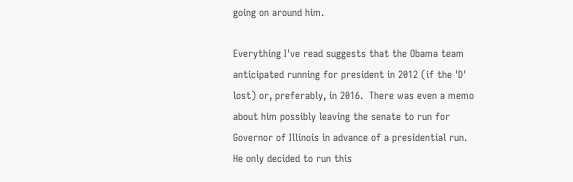going on around him.

Everything I've read suggests that the Obama team anticipated running for president in 2012 (if the 'D' lost) or, preferably, in 2016.  There was even a memo about him possibly leaving the senate to run for Governor of Illinois in advance of a presidential run.  He only decided to run this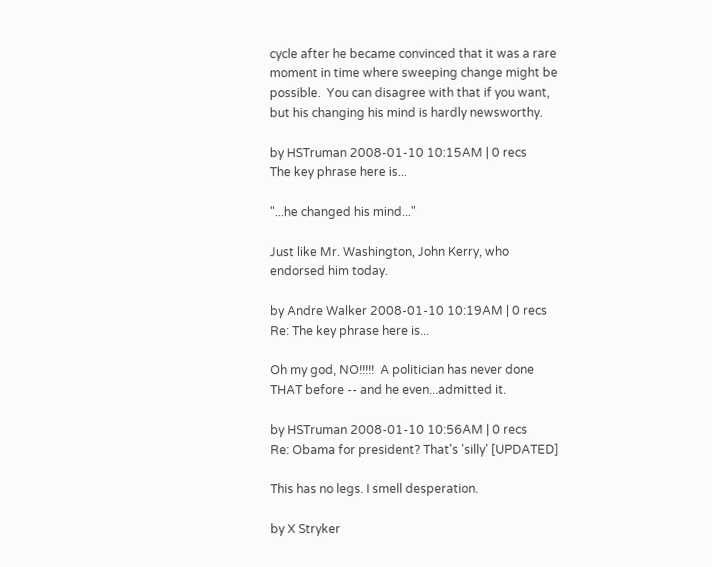cycle after he became convinced that it was a rare moment in time where sweeping change might be possible.  You can disagree with that if you want, but his changing his mind is hardly newsworthy.

by HSTruman 2008-01-10 10:15AM | 0 recs
The key phrase here is...

"...he changed his mind..."

Just like Mr. Washington, John Kerry, who endorsed him today.

by Andre Walker 2008-01-10 10:19AM | 0 recs
Re: The key phrase here is...

Oh my god, NO!!!!!  A politician has never done THAT before -- and he even...admitted it.

by HSTruman 2008-01-10 10:56AM | 0 recs
Re: Obama for president? That's 'silly' [UPDATED]

This has no legs. I smell desperation.

by X Stryker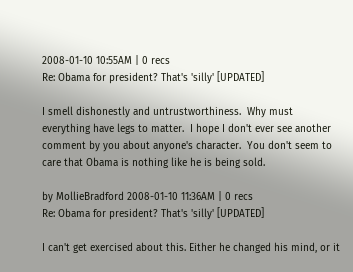2008-01-10 10:55AM | 0 recs
Re: Obama for president? That's 'silly' [UPDATED]

I smell dishonestly and untrustworthiness.  Why must everything have legs to matter.  I hope I don't ever see another comment by you about anyone's character.  You don't seem to care that Obama is nothing like he is being sold.

by MollieBradford 2008-01-10 11:36AM | 0 recs
Re: Obama for president? That's 'silly' [UPDATED]

I can't get exercised about this. Either he changed his mind, or it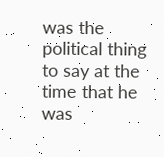was the political thing to say at the time that he was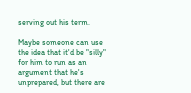serving out his term.

Maybe someone can use the idea that it'd be "silly" for him to run as an argument that he's unprepared, but there are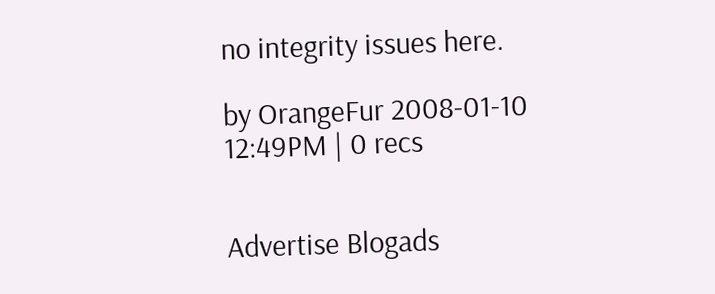no integrity issues here.

by OrangeFur 2008-01-10 12:49PM | 0 recs


Advertise Blogads